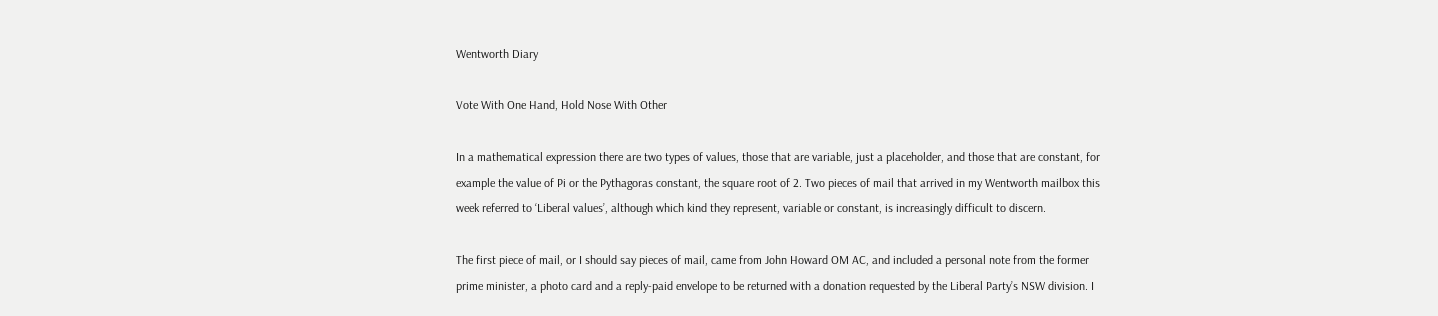Wentworth Diary

Vote With One Hand, Hold Nose With Other

In a mathematical expression there are two types of values, those that are variable, just a placeholder, and those that are constant, for example the value of Pi or the Pythagoras constant, the square root of 2. Two pieces of mail that arrived in my Wentworth mailbox this week referred to ‘Liberal values’, although which kind they represent, variable or constant, is increasingly difficult to discern.

The first piece of mail, or I should say pieces of mail, came from John Howard OM AC, and included a personal note from the former prime minister, a photo card and a reply-paid envelope to be returned with a donation requested by the Liberal Party’s NSW division. I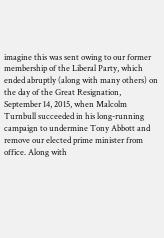imagine this was sent owing to our former membership of the Liberal Party, which ended abruptly (along with many others) on the day of the Great Resignation, September 14, 2015, when Malcolm Turnbull succeeded in his long-running campaign to undermine Tony Abbott and remove our elected prime minister from office. Along with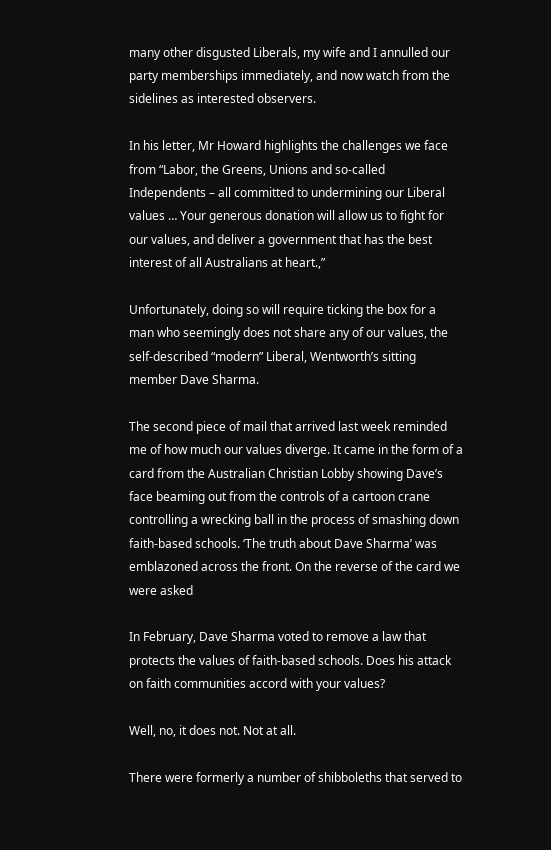many other disgusted Liberals, my wife and I annulled our party memberships immediately, and now watch from the sidelines as interested observers.

In his letter, Mr Howard highlights the challenges we face from “Labor, the Greens, Unions and so-called Independents – all committed to undermining our Liberal values … Your generous donation will allow us to fight for our values, and deliver a government that has the best interest of all Australians at heart.,”

Unfortunately, doing so will require ticking the box for a man who seemingly does not share any of our values, the self-described “modern” Liberal, Wentworth’s sitting member Dave Sharma.

The second piece of mail that arrived last week reminded me of how much our values diverge. It came in the form of a card from the Australian Christian Lobby showing Dave’s face beaming out from the controls of a cartoon crane controlling a wrecking ball in the process of smashing down faith-based schools. ‘The truth about Dave Sharma’ was emblazoned across the front. On the reverse of the card we were asked

In February, Dave Sharma voted to remove a law that protects the values of faith-based schools. Does his attack on faith communities accord with your values?

Well, no, it does not. Not at all.

There were formerly a number of shibboleths that served to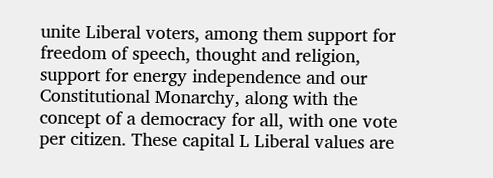unite Liberal voters, among them support for freedom of speech, thought and religion, support for energy independence and our Constitutional Monarchy, along with the concept of a democracy for all, with one vote per citizen. These capital L Liberal values are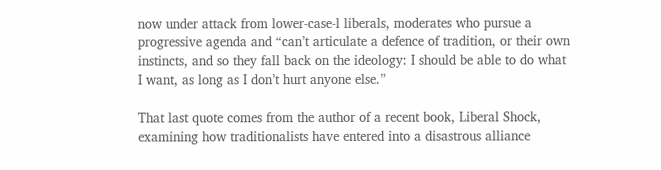now under attack from lower-case-l liberals, moderates who pursue a progressive agenda and “can’t articulate a defence of tradition, or their own instincts, and so they fall back on the ideology: I should be able to do what I want, as long as I don’t hurt anyone else.”

That last quote comes from the author of a recent book, Liberal Shock, examining how traditionalists have entered into a disastrous alliance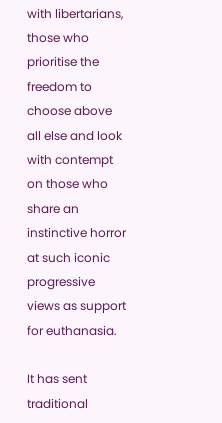with libertarians, those who prioritise the freedom to choose above all else and look with contempt on those who share an instinctive horror at such iconic progressive views as support for euthanasia.

It has sent traditional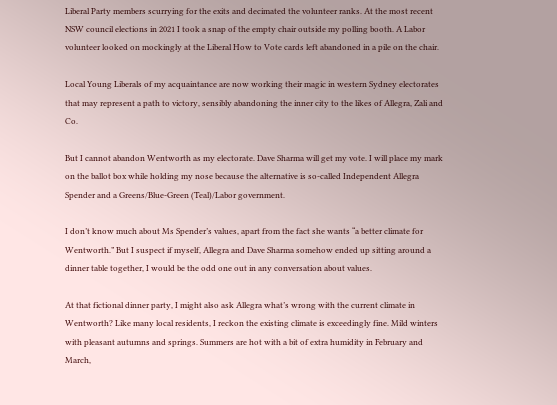Liberal Party members scurrying for the exits and decimated the volunteer ranks. At the most recent NSW council elections in 2021 I took a snap of the empty chair outside my polling booth. A Labor volunteer looked on mockingly at the Liberal How to Vote cards left abandoned in a pile on the chair.

Local Young Liberals of my acquaintance are now working their magic in western Sydney electorates that may represent a path to victory, sensibly abandoning the inner city to the likes of Allegra, Zali and Co.

But I cannot abandon Wentworth as my electorate. Dave Sharma will get my vote. I will place my mark on the ballot box while holding my nose because the alternative is so-called Independent Allegra Spender and a Greens/Blue-Green (Teal)/Labor government.

I don’t know much about Ms Spender’s values, apart from the fact she wants “a better climate for Wentworth.” But I suspect if myself, Allegra and Dave Sharma somehow ended up sitting around a dinner table together, I would be the odd one out in any conversation about values.

At that fictional dinner party, I might also ask Allegra what’s wrong with the current climate in Wentworth? Like many local residents, I reckon the existing climate is exceedingly fine. Mild winters with pleasant autumns and springs. Summers are hot with a bit of extra humidity in February and March,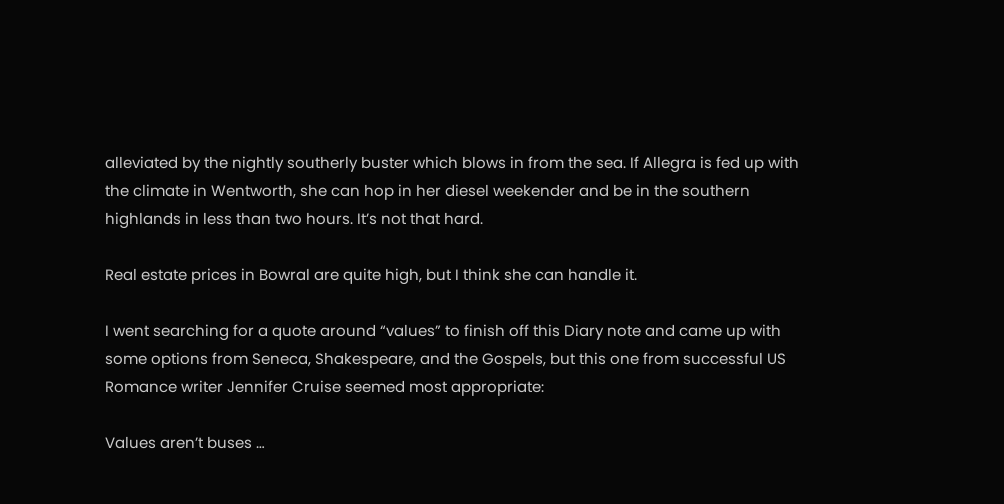alleviated by the nightly southerly buster which blows in from the sea. If Allegra is fed up with the climate in Wentworth, she can hop in her diesel weekender and be in the southern highlands in less than two hours. It’s not that hard.

Real estate prices in Bowral are quite high, but I think she can handle it.

I went searching for a quote around “values” to finish off this Diary note and came up with some options from Seneca, Shakespeare, and the Gospels, but this one from successful US Romance writer Jennifer Cruise seemed most appropriate:

Values aren’t buses …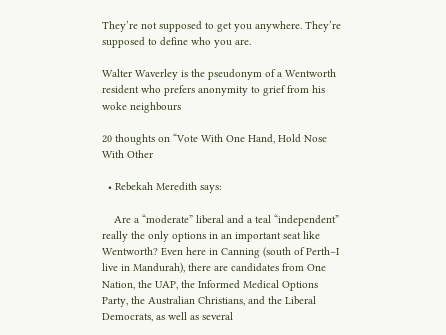They’re not supposed to get you anywhere. They’re supposed to define who you are.

Walter Waverley is the pseudonym of a Wentworth resident who prefers anonymity to grief from his woke neighbours

20 thoughts on “Vote With One Hand, Hold Nose With Other

  • Rebekah Meredith says:

    Are a “moderate” liberal and a teal “independent” really the only options in an important seat like Wentworth? Even here in Canning (south of Perth–I live in Mandurah), there are candidates from One Nation, the UAP, the Informed Medical Options Party, the Australian Christians, and the Liberal Democrats, as well as several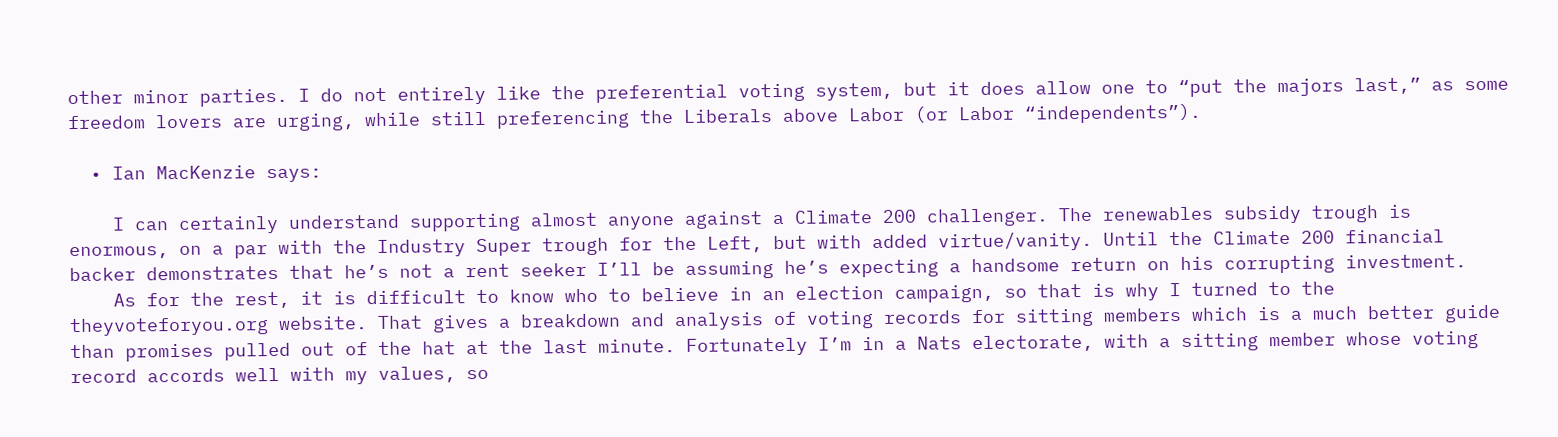other minor parties. I do not entirely like the preferential voting system, but it does allow one to “put the majors last,” as some freedom lovers are urging, while still preferencing the Liberals above Labor (or Labor “independents”).

  • Ian MacKenzie says:

    I can certainly understand supporting almost anyone against a Climate 200 challenger. The renewables subsidy trough is enormous, on a par with the Industry Super trough for the Left, but with added virtue/vanity. Until the Climate 200 financial backer demonstrates that he’s not a rent seeker I’ll be assuming he’s expecting a handsome return on his corrupting investment.
    As for the rest, it is difficult to know who to believe in an election campaign, so that is why I turned to the theyvoteforyou.org website. That gives a breakdown and analysis of voting records for sitting members which is a much better guide than promises pulled out of the hat at the last minute. Fortunately I’m in a Nats electorate, with a sitting member whose voting record accords well with my values, so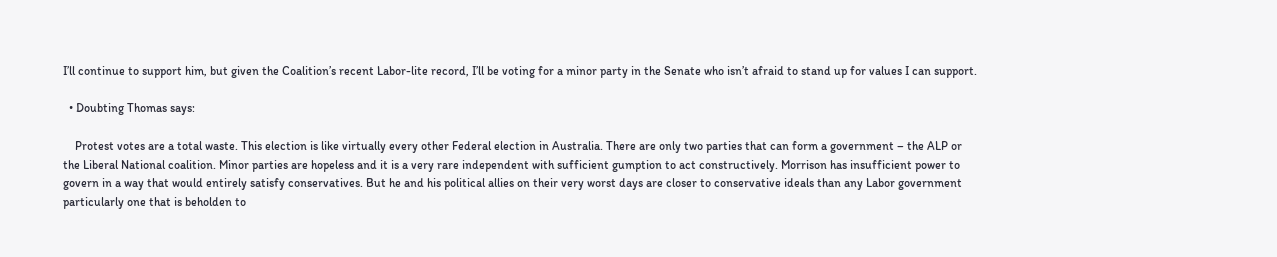I’ll continue to support him, but given the Coalition’s recent Labor-lite record, I’ll be voting for a minor party in the Senate who isn’t afraid to stand up for values I can support.

  • Doubting Thomas says:

    Protest votes are a total waste. This election is like virtually every other Federal election in Australia. There are only two parties that can form a government – the ALP or the Liberal National coalition. Minor parties are hopeless and it is a very rare independent with sufficient gumption to act constructively. Morrison has insufficient power to govern in a way that would entirely satisfy conservatives. But he and his political allies on their very worst days are closer to conservative ideals than any Labor government particularly one that is beholden to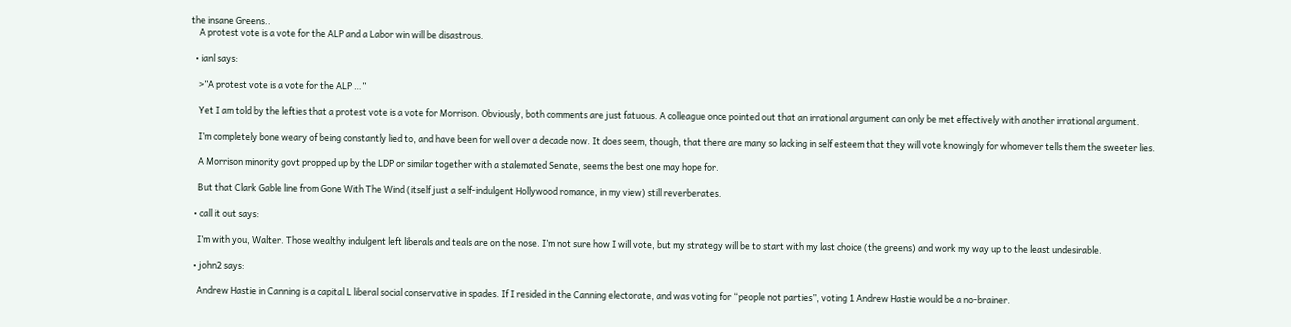the insane Greens..
    A protest vote is a vote for the ALP and a Labor win will be disastrous.

  • ianl says:

    >”A protest vote is a vote for the ALP …”

    Yet I am told by the lefties that a protest vote is a vote for Morrison. Obviously, both comments are just fatuous. A colleague once pointed out that an irrational argument can only be met effectively with another irrational argument.

    I’m completely bone weary of being constantly lied to, and have been for well over a decade now. It does seem, though, that there are many so lacking in self esteem that they will vote knowingly for whomever tells them the sweeter lies.

    A Morrison minority govt propped up by the LDP or similar together with a stalemated Senate, seems the best one may hope for.

    But that Clark Gable line from Gone With The Wind (itself just a self-indulgent Hollywood romance, in my view) still reverberates.

  • call it out says:

    I’m with you, Walter. Those wealthy indulgent left liberals and teals are on the nose. I’m not sure how I will vote, but my strategy will be to start with my last choice (the greens) and work my way up to the least undesirable.

  • john2 says:

    Andrew Hastie in Canning is a capital L liberal social conservative in spades. If I resided in the Canning electorate, and was voting for “people not parties”, voting 1 Andrew Hastie would be a no-brainer.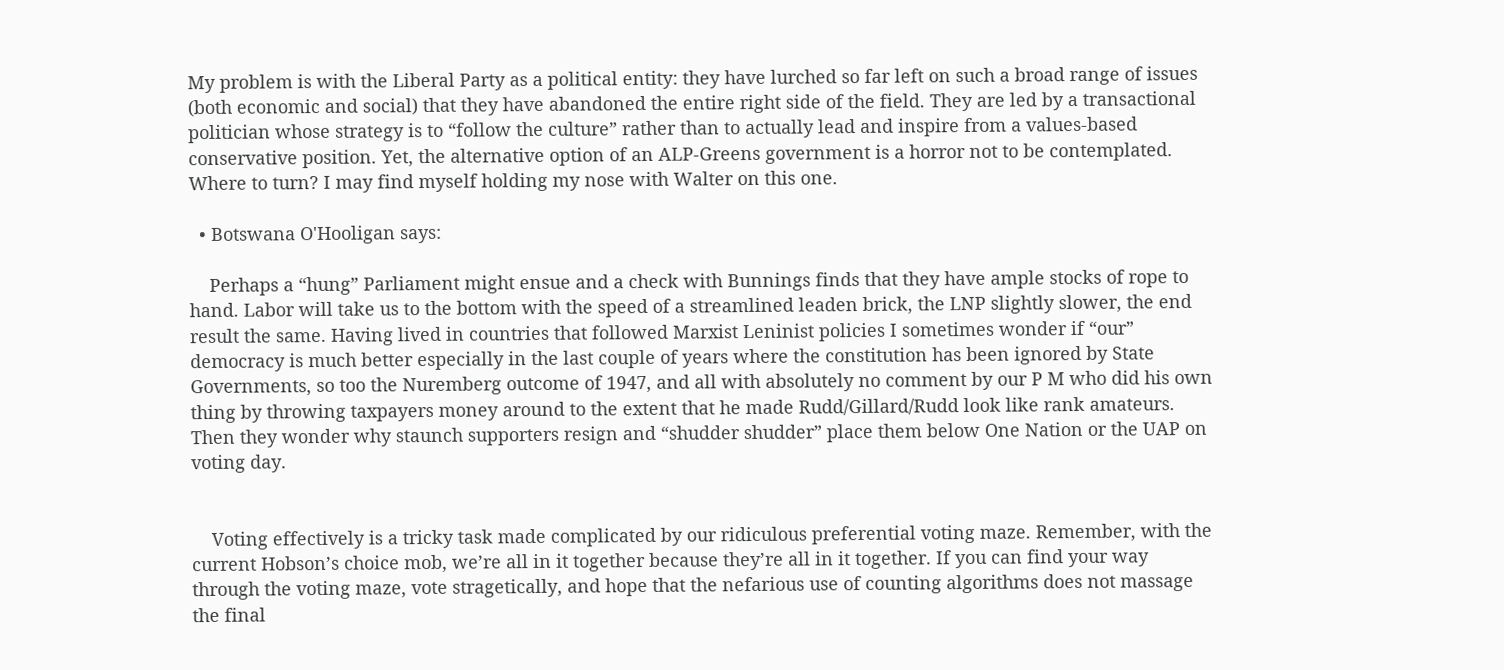My problem is with the Liberal Party as a political entity: they have lurched so far left on such a broad range of issues (both economic and social) that they have abandoned the entire right side of the field. They are led by a transactional politician whose strategy is to “follow the culture” rather than to actually lead and inspire from a values-based conservative position. Yet, the alternative option of an ALP-Greens government is a horror not to be contemplated. Where to turn? I may find myself holding my nose with Walter on this one.

  • Botswana O'Hooligan says:

    Perhaps a “hung” Parliament might ensue and a check with Bunnings finds that they have ample stocks of rope to hand. Labor will take us to the bottom with the speed of a streamlined leaden brick, the LNP slightly slower, the end result the same. Having lived in countries that followed Marxist Leninist policies I sometimes wonder if “our” democracy is much better especially in the last couple of years where the constitution has been ignored by State Governments, so too the Nuremberg outcome of 1947, and all with absolutely no comment by our P M who did his own thing by throwing taxpayers money around to the extent that he made Rudd/Gillard/Rudd look like rank amateurs. Then they wonder why staunch supporters resign and “shudder shudder” place them below One Nation or the UAP on voting day.


    Voting effectively is a tricky task made complicated by our ridiculous preferential voting maze. Remember, with the current Hobson’s choice mob, we’re all in it together because they’re all in it together. If you can find your way through the voting maze, vote stragetically, and hope that the nefarious use of counting algorithms does not massage the final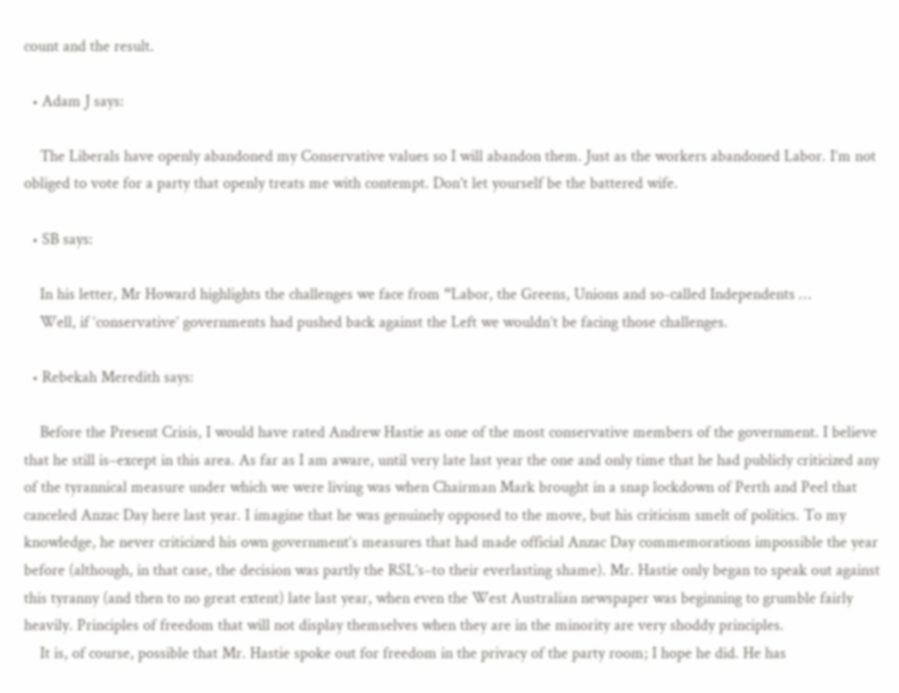count and the result.

  • Adam J says:

    The Liberals have openly abandoned my Conservative values so I will abandon them. Just as the workers abandoned Labor. I’m not obliged to vote for a party that openly treats me with contempt. Don’t let yourself be the battered wife.

  • SB says:

    In his letter, Mr Howard highlights the challenges we face from “Labor, the Greens, Unions and so-called Independents …
    Well, if ‘conservative’ governments had pushed back against the Left we wouldn’t be facing those challenges.

  • Rebekah Meredith says:

    Before the Present Crisis, I would have rated Andrew Hastie as one of the most conservative members of the government. I believe that he still is–except in this area. As far as I am aware, until very late last year the one and only time that he had publicly criticized any of the tyrannical measure under which we were living was when Chairman Mark brought in a snap lockdown of Perth and Peel that canceled Anzac Day here last year. I imagine that he was genuinely opposed to the move, but his criticism smelt of politics. To my knowledge, he never criticized his own government’s measures that had made official Anzac Day commemorations impossible the year before (although, in that case, the decision was partly the RSL’s–to their everlasting shame). Mr. Hastie only began to speak out against this tyranny (and then to no great extent) late last year, when even the West Australian newspaper was beginning to grumble fairly heavily. Principles of freedom that will not display themselves when they are in the minority are very shoddy principles.
    It is, of course, possible that Mr. Hastie spoke out for freedom in the privacy of the party room; I hope he did. He has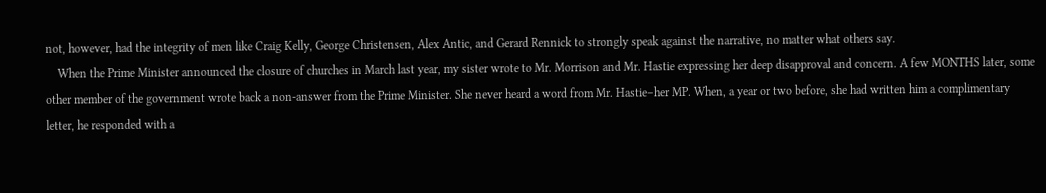not, however, had the integrity of men like Craig Kelly, George Christensen, Alex Antic, and Gerard Rennick to strongly speak against the narrative, no matter what others say.
    When the Prime Minister announced the closure of churches in March last year, my sister wrote to Mr. Morrison and Mr. Hastie expressing her deep disapproval and concern. A few MONTHS later, some other member of the government wrote back a non-answer from the Prime Minister. She never heard a word from Mr. Hastie–her MP. When, a year or two before, she had written him a complimentary letter, he responded with a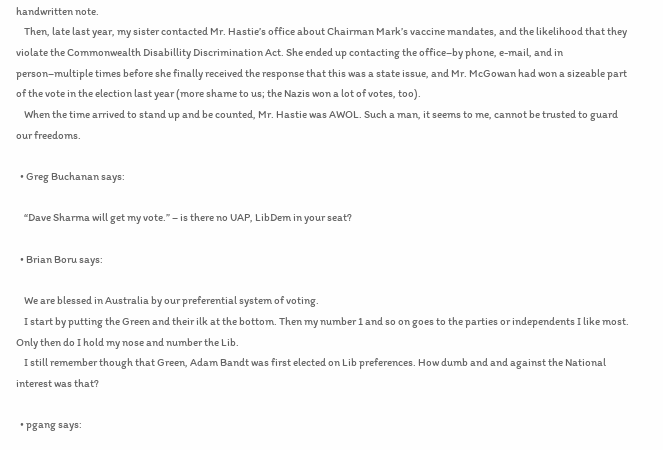handwritten note.
    Then, late last year, my sister contacted Mr. Hastie’s office about Chairman Mark’s vaccine mandates, and the likelihood that they violate the Commonwealth Disabillity Discrimination Act. She ended up contacting the office–by phone, e-mail, and in person–multiple times before she finally received the response that this was a state issue, and Mr. McGowan had won a sizeable part of the vote in the election last year (more shame to us; the Nazis won a lot of votes, too).
    When the time arrived to stand up and be counted, Mr. Hastie was AWOL. Such a man, it seems to me, cannot be trusted to guard our freedoms.

  • Greg Buchanan says:

    “Dave Sharma will get my vote.” – is there no UAP, LibDem in your seat?

  • Brian Boru says:

    We are blessed in Australia by our preferential system of voting.
    I start by putting the Green and their ilk at the bottom. Then my number 1 and so on goes to the parties or independents I like most. Only then do I hold my nose and number the Lib.
    I still remember though that Green, Adam Bandt was first elected on Lib preferences. How dumb and and against the National interest was that?

  • pgang says: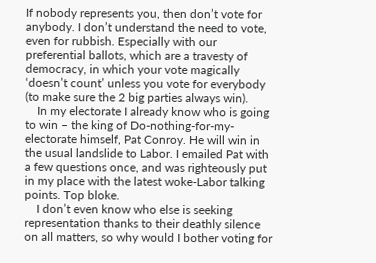If nobody represents you, then don’t vote for anybody. I don’t understand the need to vote, even for rubbish. Especially with our preferential ballots, which are a travesty of democracy, in which your vote magically ‘doesn’t count’ unless you vote for everybody (to make sure the 2 big parties always win).
    In my electorate I already know who is going to win – the king of Do-nothing-for-my-electorate himself, Pat Conroy. He will win in the usual landslide to Labor. I emailed Pat with a few questions once, and was righteously put in my place with the latest woke-Labor talking points. Top bloke.
    I don’t even know who else is seeking representation thanks to their deathly silence on all matters, so why would I bother voting for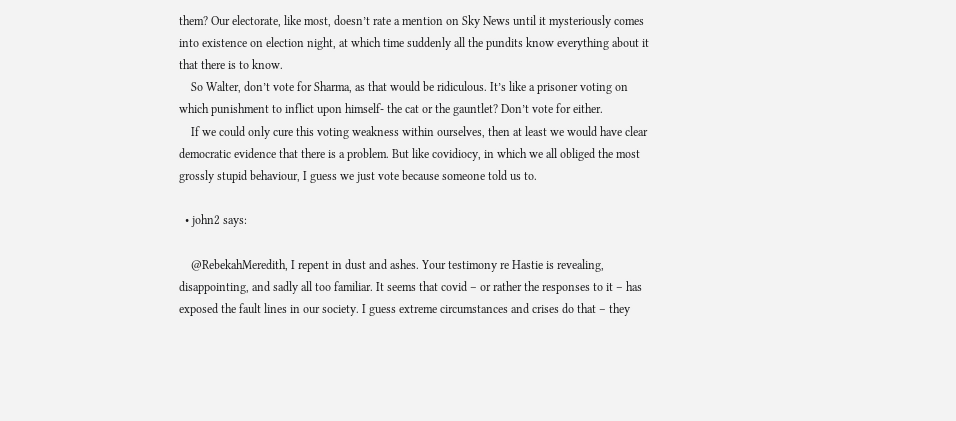them? Our electorate, like most, doesn’t rate a mention on Sky News until it mysteriously comes into existence on election night, at which time suddenly all the pundits know everything about it that there is to know.
    So Walter, don’t vote for Sharma, as that would be ridiculous. It’s like a prisoner voting on which punishment to inflict upon himself- the cat or the gauntlet? Don’t vote for either.
    If we could only cure this voting weakness within ourselves, then at least we would have clear democratic evidence that there is a problem. But like covidiocy, in which we all obliged the most grossly stupid behaviour, I guess we just vote because someone told us to.

  • john2 says:

    @RebekahMeredith, I repent in dust and ashes. Your testimony re Hastie is revealing, disappointing, and sadly all too familiar. It seems that covid – or rather the responses to it – has exposed the fault lines in our society. I guess extreme circumstances and crises do that – they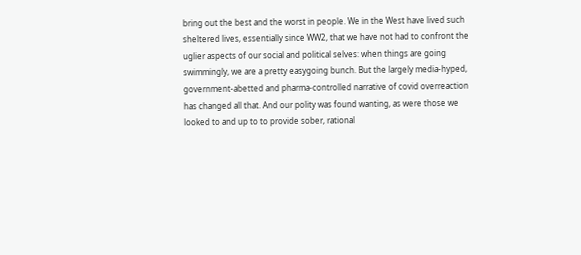bring out the best and the worst in people. We in the West have lived such sheltered lives, essentially since WW2, that we have not had to confront the uglier aspects of our social and political selves: when things are going swimmingly, we are a pretty easygoing bunch. But the largely media-hyped, government-abetted and pharma-controlled narrative of covid overreaction has changed all that. And our polity was found wanting, as were those we looked to and up to to provide sober, rational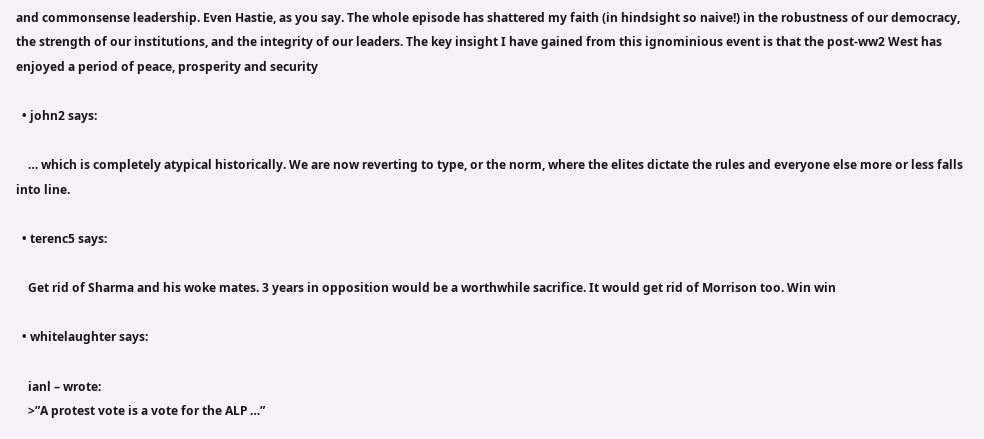and commonsense leadership. Even Hastie, as you say. The whole episode has shattered my faith (in hindsight so naive!) in the robustness of our democracy, the strength of our institutions, and the integrity of our leaders. The key insight I have gained from this ignominious event is that the post-ww2 West has enjoyed a period of peace, prosperity and security

  • john2 says:

    … which is completely atypical historically. We are now reverting to type, or the norm, where the elites dictate the rules and everyone else more or less falls into line.

  • terenc5 says:

    Get rid of Sharma and his woke mates. 3 years in opposition would be a worthwhile sacrifice. It would get rid of Morrison too. Win win

  • whitelaughter says:

    ianl – wrote:
    >”A protest vote is a vote for the ALP …”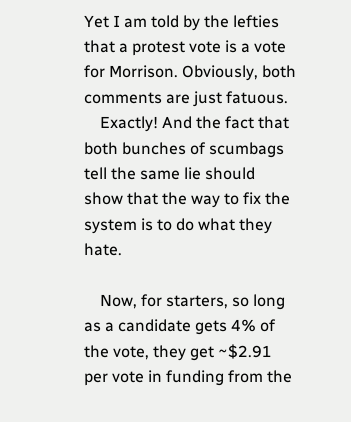Yet I am told by the lefties that a protest vote is a vote for Morrison. Obviously, both comments are just fatuous.
    Exactly! And the fact that both bunches of scumbags tell the same lie should show that the way to fix the system is to do what they hate.

    Now, for starters, so long as a candidate gets 4% of the vote, they get ~$2.91 per vote in funding from the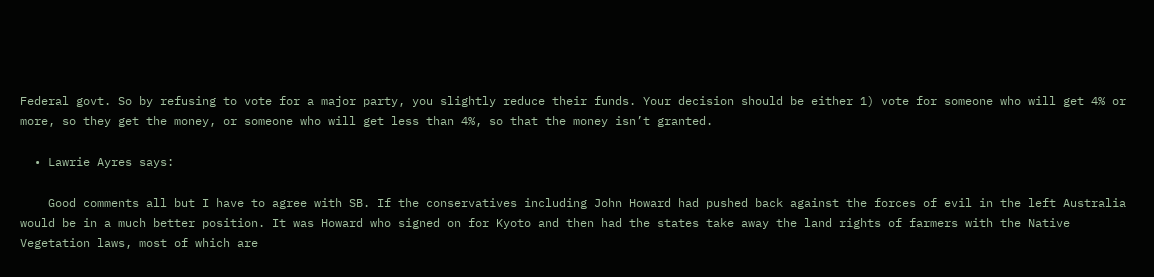Federal govt. So by refusing to vote for a major party, you slightly reduce their funds. Your decision should be either 1) vote for someone who will get 4% or more, so they get the money, or someone who will get less than 4%, so that the money isn’t granted.

  • Lawrie Ayres says:

    Good comments all but I have to agree with SB. If the conservatives including John Howard had pushed back against the forces of evil in the left Australia would be in a much better position. It was Howard who signed on for Kyoto and then had the states take away the land rights of farmers with the Native Vegetation laws, most of which are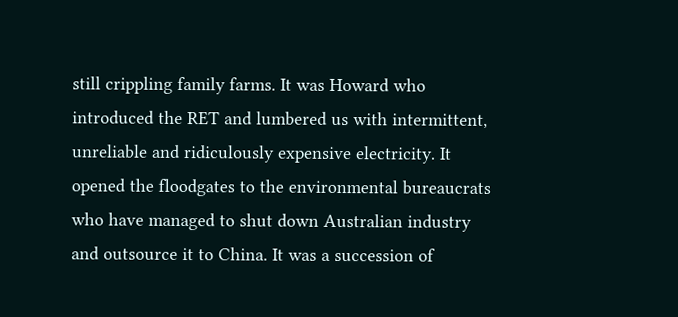still crippling family farms. It was Howard who introduced the RET and lumbered us with intermittent, unreliable and ridiculously expensive electricity. It opened the floodgates to the environmental bureaucrats who have managed to shut down Australian industry and outsource it to China. It was a succession of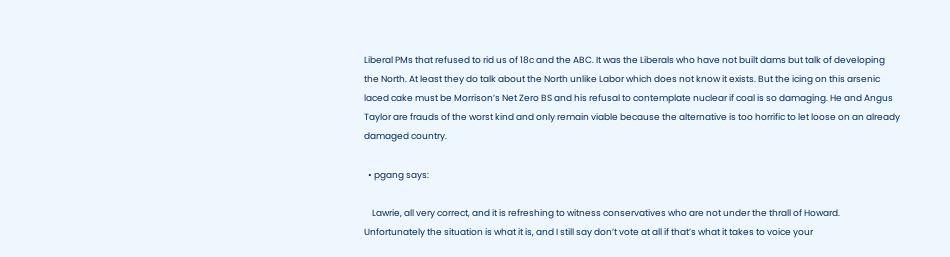Liberal PMs that refused to rid us of 18c and the ABC. It was the Liberals who have not built dams but talk of developing the North. At least they do talk about the North unlike Labor which does not know it exists. But the icing on this arsenic laced cake must be Morrison’s Net Zero BS and his refusal to contemplate nuclear if coal is so damaging. He and Angus Taylor are frauds of the worst kind and only remain viable because the alternative is too horrific to let loose on an already damaged country.

  • pgang says:

    Lawrie, all very correct, and it is refreshing to witness conservatives who are not under the thrall of Howard. Unfortunately the situation is what it is, and I still say don’t vote at all if that’s what it takes to voice your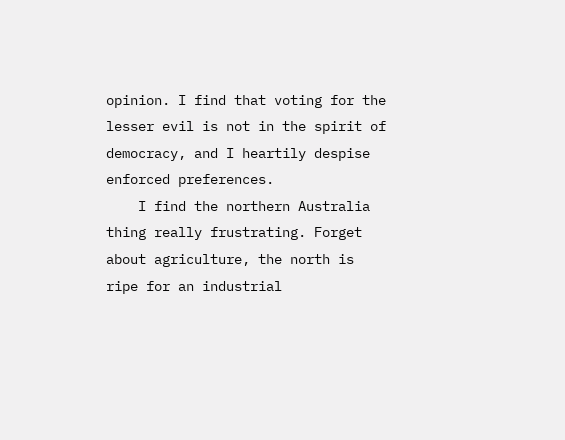opinion. I find that voting for the lesser evil is not in the spirit of democracy, and I heartily despise enforced preferences.
    I find the northern Australia thing really frustrating. Forget about agriculture, the north is ripe for an industrial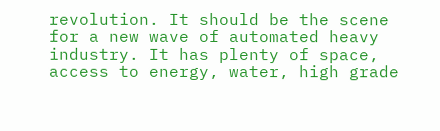revolution. It should be the scene for a new wave of automated heavy industry. It has plenty of space, access to energy, water, high grade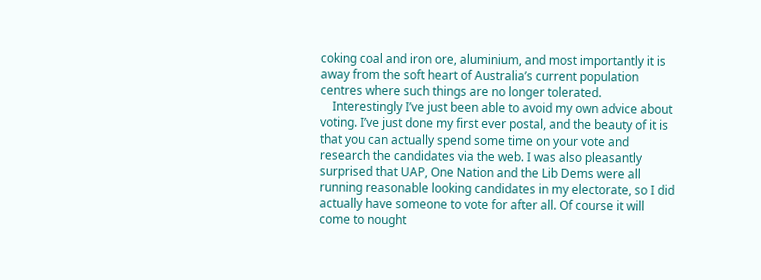coking coal and iron ore, aluminium, and most importantly it is away from the soft heart of Australia’s current population centres where such things are no longer tolerated.
    Interestingly I’ve just been able to avoid my own advice about voting. I’ve just done my first ever postal, and the beauty of it is that you can actually spend some time on your vote and research the candidates via the web. I was also pleasantly surprised that UAP, One Nation and the Lib Dems were all running reasonable looking candidates in my electorate, so I did actually have someone to vote for after all. Of course it will come to nought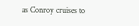as Conroy cruises to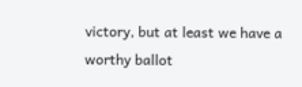victory, but at least we have a worthy ballot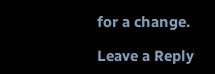for a change.

Leave a Reply